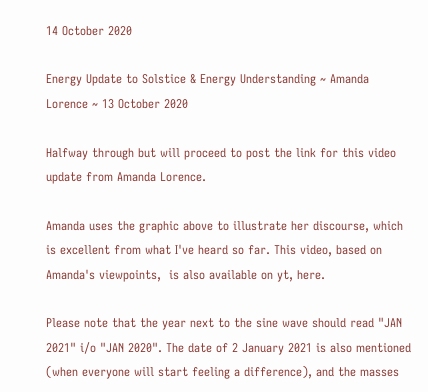14 October 2020

Energy Update to Solstice & Energy Understanding ~ Amanda Lorence ~ 13 October 2020

Halfway through but will proceed to post the link for this video update from Amanda Lorence.

Amanda uses the graphic above to illustrate her discourse, which is excellent from what I've heard so far. This video, based on Amanda's viewpoints,  is also available on yt, here.

Please note that the year next to the sine wave should read "JAN 2021" i/o "JAN 2020". The date of 2 January 2021 is also mentioned (when everyone will start feeling a difference), and the masses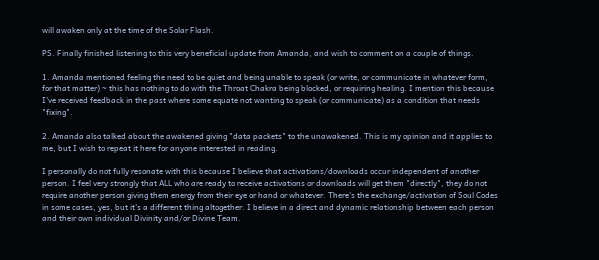will awaken only at the time of the Solar Flash.

PS. Finally finished listening to this very beneficial update from Amanda, and wish to comment on a couple of things.

1. Amanda mentioned feeling the need to be quiet and being unable to speak (or write, or communicate in whatever form, for that matter) ~ this has nothing to do with the Throat Chakra being blocked, or requiring healing. I mention this because I've received feedback in the past where some equate not wanting to speak (or communicate) as a condition that needs "fixing".

2. Amanda also talked about the awakened giving "data packets" to the unawakened. This is my opinion and it applies to me, but I wish to repeat it here for anyone interested in reading.

I personally do not fully resonate with this because I believe that activations/downloads occur independent of another person. I feel very strongly that ALL who are ready to receive activations or downloads will get them "directly", they do not require another person giving them energy from their eye or hand or whatever. There's the exchange/activation of Soul Codes in some cases, yes, but it's a different thing altogether. I believe in a direct and dynamic relationship between each person and their own individual Divinity and/or Divine Team.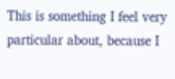This is something I feel very particular about, because I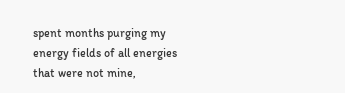spent months purging my energy fields of all energies that were not mine,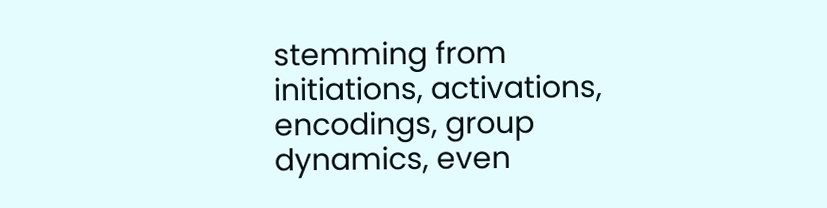stemming from initiations, activations, encodings, group dynamics, even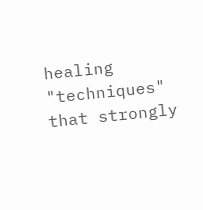healing "techniques" that strongly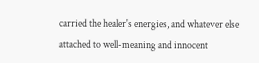carried the healer's energies, and whatever else attached to well-meaning and innocent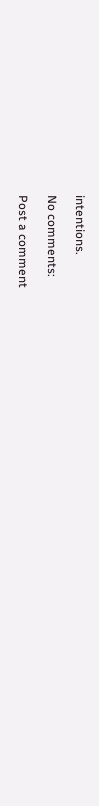intentions.

No comments:

Post a comment